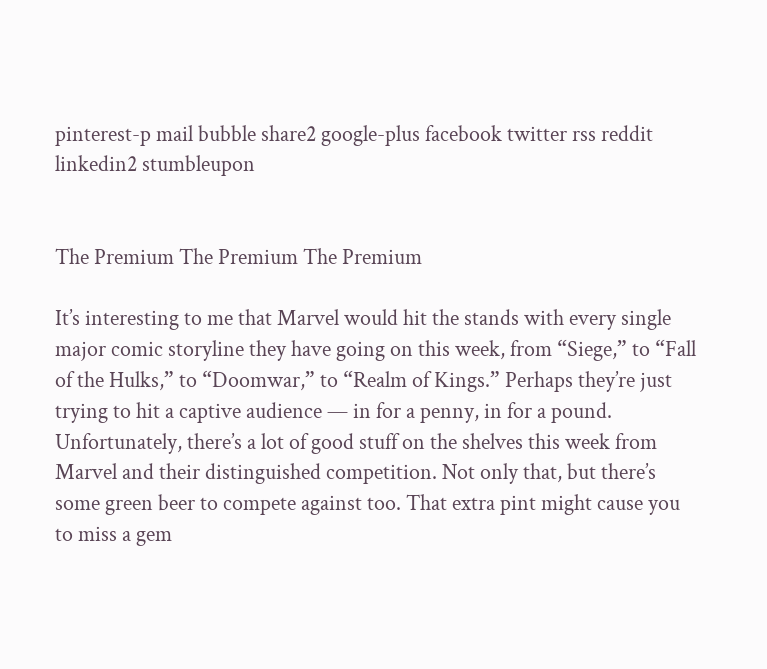pinterest-p mail bubble share2 google-plus facebook twitter rss reddit linkedin2 stumbleupon


The Premium The Premium The Premium

It’s interesting to me that Marvel would hit the stands with every single major comic storyline they have going on this week, from “Siege,” to “Fall of the Hulks,” to “Doomwar,” to “Realm of Kings.” Perhaps they’re just trying to hit a captive audience — in for a penny, in for a pound. Unfortunately, there’s a lot of good stuff on the shelves this week from Marvel and their distinguished competition. Not only that, but there’s some green beer to compete against too. That extra pint might cause you to miss a gem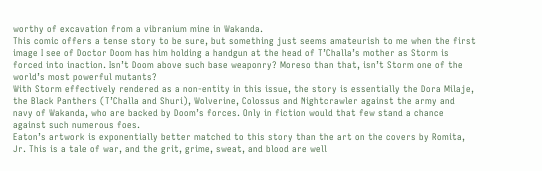worthy of excavation from a vibranium mine in Wakanda.
This comic offers a tense story to be sure, but something just seems amateurish to me when the first image I see of Doctor Doom has him holding a handgun at the head of T’Challa’s mother as Storm is forced into inaction. Isn’t Doom above such base weaponry? Moreso than that, isn’t Storm one of the world’s most powerful mutants?
With Storm effectively rendered as a non-entity in this issue, the story is essentially the Dora Milaje, the Black Panthers (T’Challa and Shuri), Wolverine, Colossus and Nightcrawler against the army and navy of Wakanda, who are backed by Doom’s forces. Only in fiction would that few stand a chance against such numerous foes.
Eaton’s artwork is exponentially better matched to this story than the art on the covers by Romita, Jr. This is a tale of war, and the grit, grime, sweat, and blood are well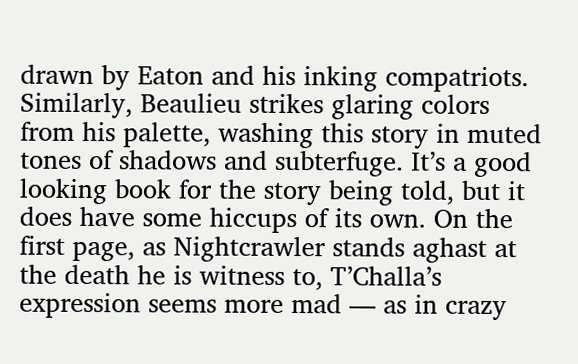drawn by Eaton and his inking compatriots. Similarly, Beaulieu strikes glaring colors from his palette, washing this story in muted tones of shadows and subterfuge. It’s a good looking book for the story being told, but it does have some hiccups of its own. On the first page, as Nightcrawler stands aghast at the death he is witness to, T’Challa’s expression seems more mad — as in crazy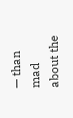— than mad about the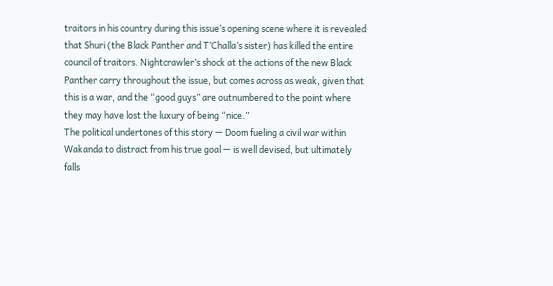traitors in his country during this issue’s opening scene where it is revealed that Shuri (the Black Panther and T’Challa’s sister) has killed the entire council of traitors. Nightcrawler’s shock at the actions of the new Black Panther carry throughout the issue, but comes across as weak, given that this is a war, and the “good guys” are outnumbered to the point where they may have lost the luxury of being “nice.”
The political undertones of this story — Doom fueling a civil war within Wakanda to distract from his true goal — is well devised, but ultimately falls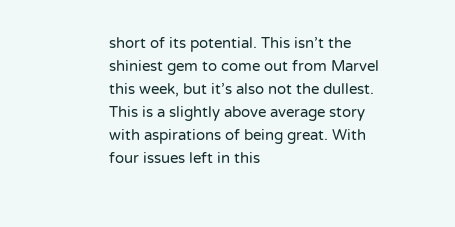short of its potential. This isn’t the shiniest gem to come out from Marvel this week, but it’s also not the dullest. This is a slightly above average story with aspirations of being great. With four issues left in this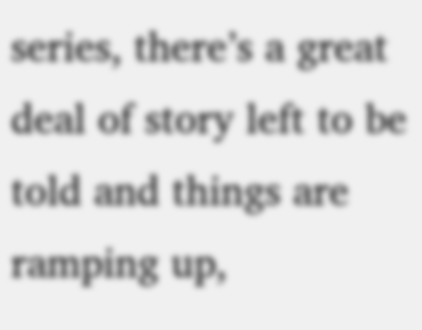series, there’s a great deal of story left to be told and things are ramping up,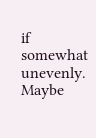if somewhat unevenly. Maybe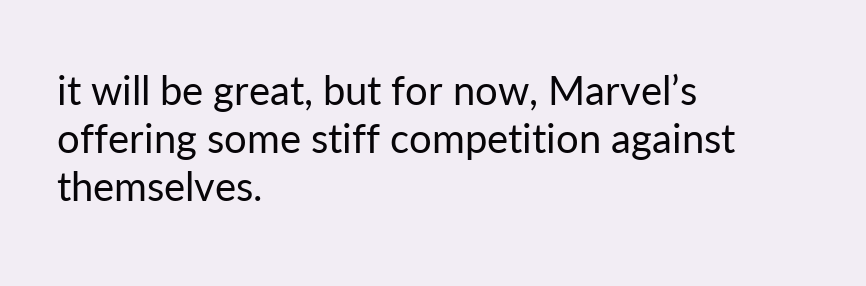it will be great, but for now, Marvel’s offering some stiff competition against themselves.